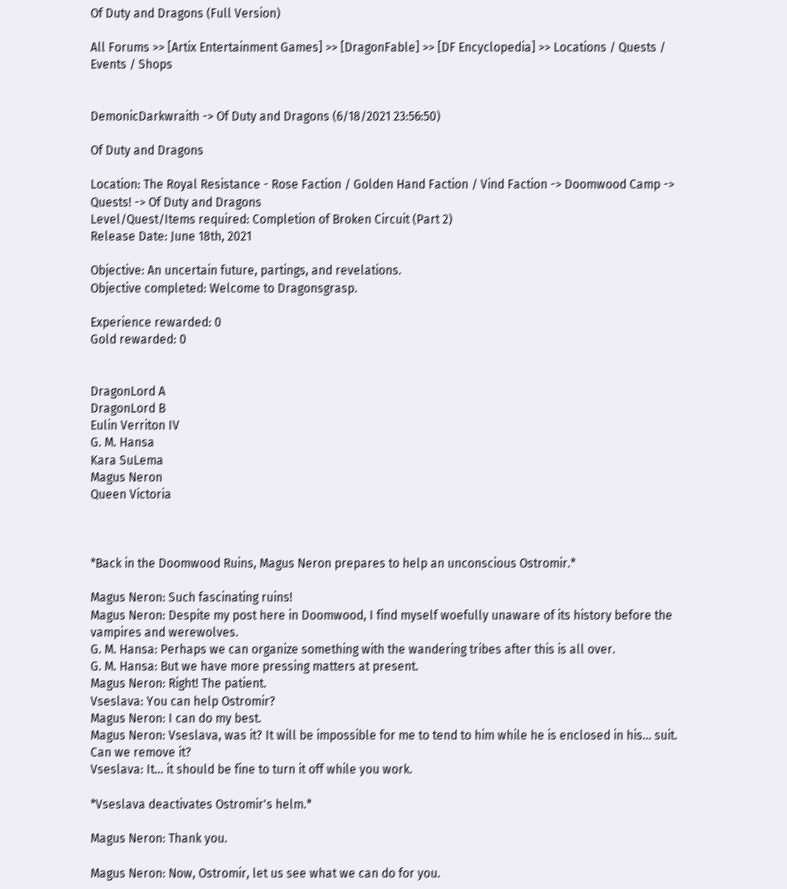Of Duty and Dragons (Full Version)

All Forums >> [Artix Entertainment Games] >> [DragonFable] >> [DF Encyclopedia] >> Locations / Quests / Events / Shops


DemonicDarkwraith -> Of Duty and Dragons (6/18/2021 23:56:50)

Of Duty and Dragons

Location: The Royal Resistance - Rose Faction / Golden Hand Faction / Vind Faction -> Doomwood Camp -> Quests! -> Of Duty and Dragons
Level/Quest/Items required: Completion of Broken Circuit (Part 2)
Release Date: June 18th, 2021

Objective: An uncertain future, partings, and revelations.
Objective completed: Welcome to Dragonsgrasp.

Experience rewarded: 0
Gold rewarded: 0


DragonLord A
DragonLord B
Eulin Verriton IV
G. M. Hansa
Kara SuLema
Magus Neron
Queen Victoria



*Back in the Doomwood Ruins, Magus Neron prepares to help an unconscious Ostromir.*

Magus Neron: Such fascinating ruins!
Magus Neron: Despite my post here in Doomwood, I find myself woefully unaware of its history before the vampires and werewolves.
G. M. Hansa: Perhaps we can organize something with the wandering tribes after this is all over.
G. M. Hansa: But we have more pressing matters at present.
Magus Neron: Right! The patient.
Vseslava: You can help Ostromir?
Magus Neron: I can do my best.
Magus Neron: Vseslava, was it? It will be impossible for me to tend to him while he is enclosed in his... suit. Can we remove it?
Vseslava: It... it should be fine to turn it off while you work.

*Vseslava deactivates Ostromir's helm.*

Magus Neron: Thank you.

Magus Neron: Now, Ostromir, let us see what we can do for you.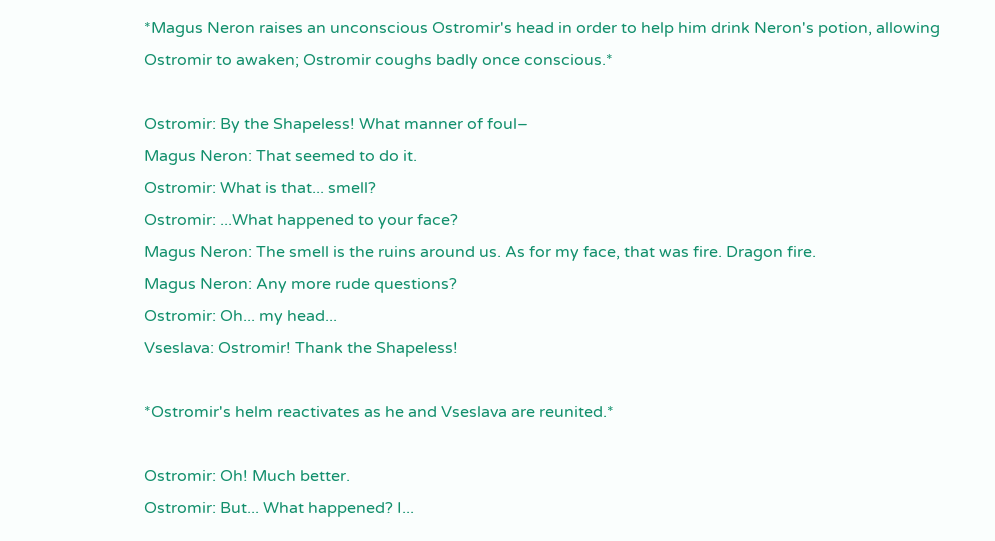*Magus Neron raises an unconscious Ostromir's head in order to help him drink Neron's potion, allowing Ostromir to awaken; Ostromir coughs badly once conscious.*

Ostromir: By the Shapeless! What manner of foul–
Magus Neron: That seemed to do it.
Ostromir: What is that... smell?
Ostromir: ...What happened to your face?
Magus Neron: The smell is the ruins around us. As for my face, that was fire. Dragon fire.
Magus Neron: Any more rude questions?
Ostromir: Oh... my head...
Vseslava: Ostromir! Thank the Shapeless!

*Ostromir's helm reactivates as he and Vseslava are reunited.*

Ostromir: Oh! Much better.
Ostromir: But... What happened? I...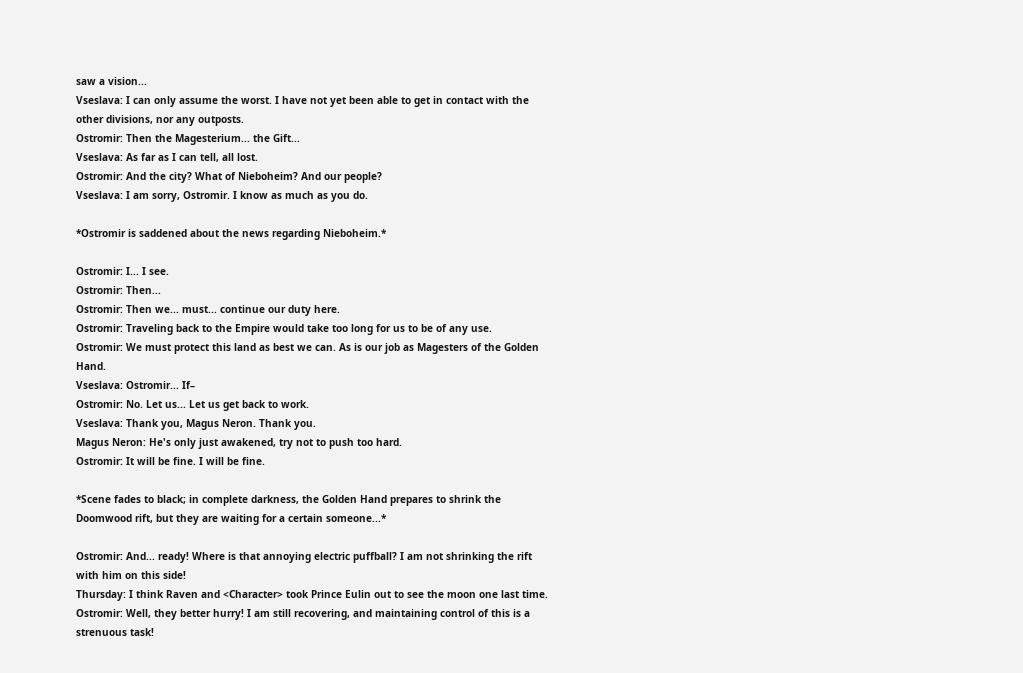saw a vision...
Vseslava: I can only assume the worst. I have not yet been able to get in contact with the other divisions, nor any outposts.
Ostromir: Then the Magesterium... the Gift...
Vseslava: As far as I can tell, all lost.
Ostromir: And the city? What of Nieboheim? And our people?
Vseslava: I am sorry, Ostromir. I know as much as you do.

*Ostromir is saddened about the news regarding Nieboheim.*

Ostromir: I... I see.
Ostromir: Then...
Ostromir: Then we... must... continue our duty here.
Ostromir: Traveling back to the Empire would take too long for us to be of any use.
Ostromir: We must protect this land as best we can. As is our job as Magesters of the Golden Hand.
Vseslava: Ostromir... If–
Ostromir: No. Let us... Let us get back to work.
Vseslava: Thank you, Magus Neron. Thank you.
Magus Neron: He's only just awakened, try not to push too hard.
Ostromir: It will be fine. I will be fine.

*Scene fades to black; in complete darkness, the Golden Hand prepares to shrink the Doomwood rift, but they are waiting for a certain someone...*

Ostromir: And... ready! Where is that annoying electric puffball? I am not shrinking the rift with him on this side!
Thursday: I think Raven and <Character> took Prince Eulin out to see the moon one last time.
Ostromir: Well, they better hurry! I am still recovering, and maintaining control of this is a strenuous task!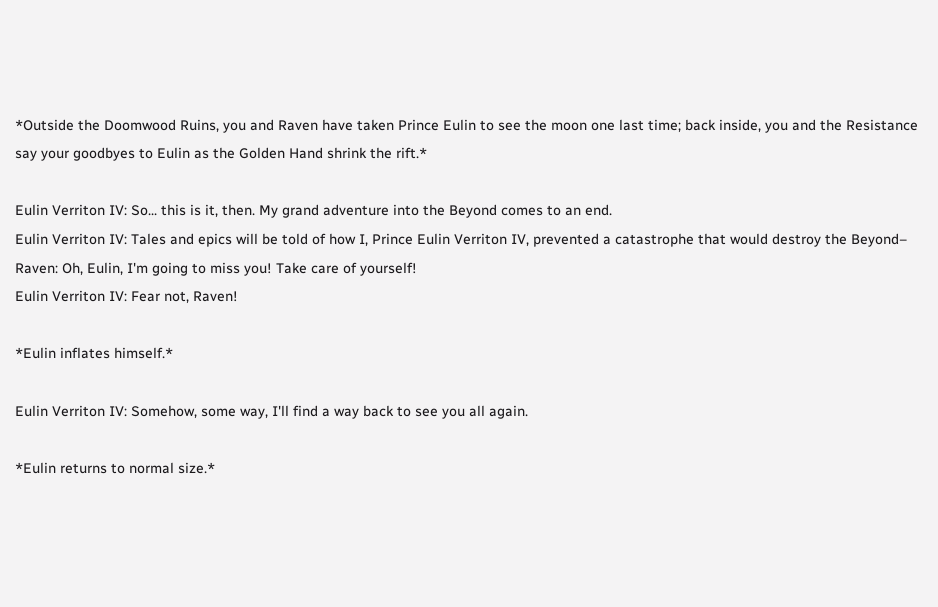*Outside the Doomwood Ruins, you and Raven have taken Prince Eulin to see the moon one last time; back inside, you and the Resistance say your goodbyes to Eulin as the Golden Hand shrink the rift.*

Eulin Verriton IV: So... this is it, then. My grand adventure into the Beyond comes to an end.
Eulin Verriton IV: Tales and epics will be told of how I, Prince Eulin Verriton IV, prevented a catastrophe that would destroy the Beyond–
Raven: Oh, Eulin, I'm going to miss you! Take care of yourself!
Eulin Verriton IV: Fear not, Raven!

*Eulin inflates himself.*

Eulin Verriton IV: Somehow, some way, I'll find a way back to see you all again.

*Eulin returns to normal size.*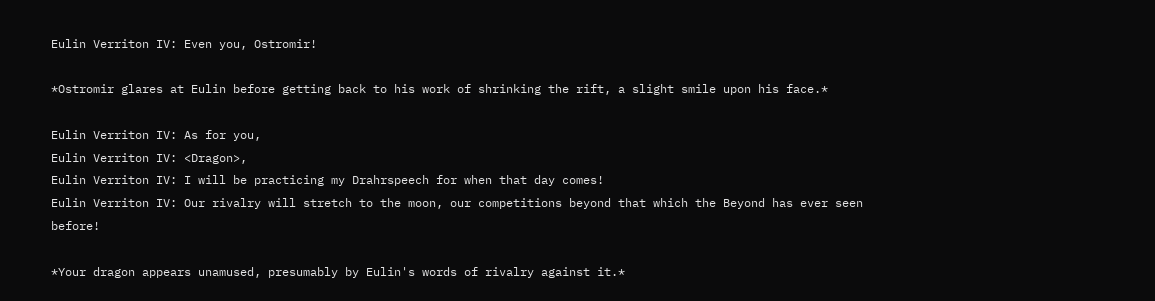Eulin Verriton IV: Even you, Ostromir!

*Ostromir glares at Eulin before getting back to his work of shrinking the rift, a slight smile upon his face.*

Eulin Verriton IV: As for you,
Eulin Verriton IV: <Dragon>,
Eulin Verriton IV: I will be practicing my Drahrspeech for when that day comes!
Eulin Verriton IV: Our rivalry will stretch to the moon, our competitions beyond that which the Beyond has ever seen before!

*Your dragon appears unamused, presumably by Eulin's words of rivalry against it.*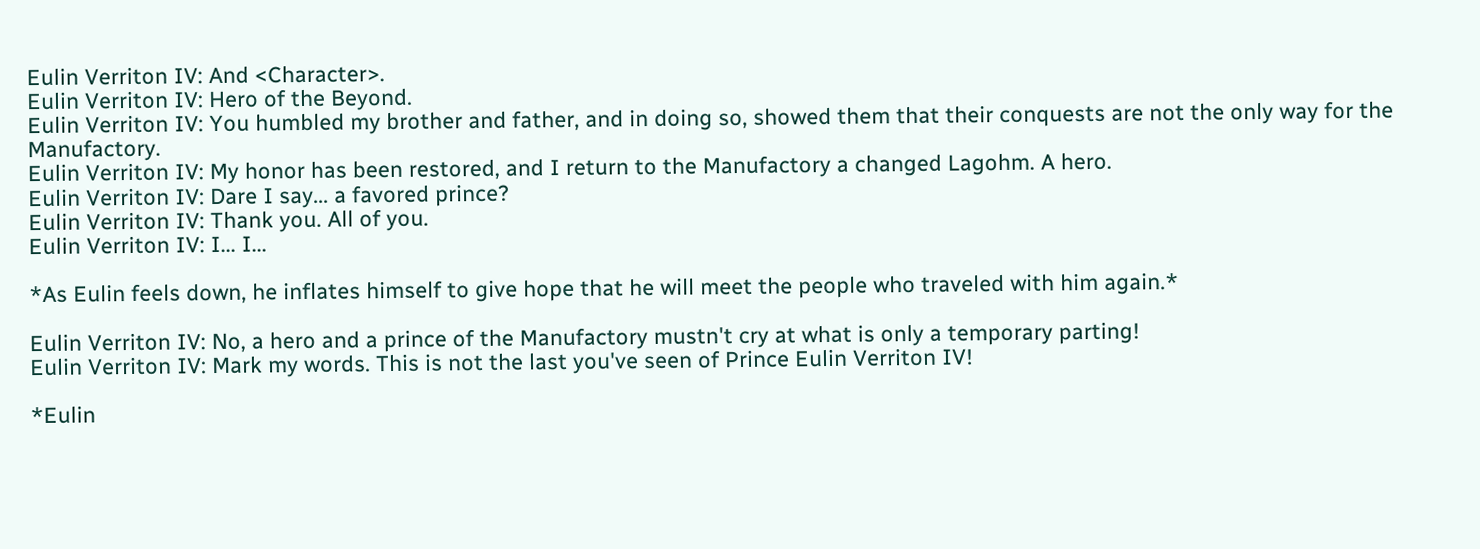Eulin Verriton IV: And <Character>.
Eulin Verriton IV: Hero of the Beyond.
Eulin Verriton IV: You humbled my brother and father, and in doing so, showed them that their conquests are not the only way for the Manufactory.
Eulin Verriton IV: My honor has been restored, and I return to the Manufactory a changed Lagohm. A hero.
Eulin Verriton IV: Dare I say... a favored prince?
Eulin Verriton IV: Thank you. All of you.
Eulin Verriton IV: I... I...

*As Eulin feels down, he inflates himself to give hope that he will meet the people who traveled with him again.*

Eulin Verriton IV: No, a hero and a prince of the Manufactory mustn't cry at what is only a temporary parting!
Eulin Verriton IV: Mark my words. This is not the last you've seen of Prince Eulin Verriton IV!

*Eulin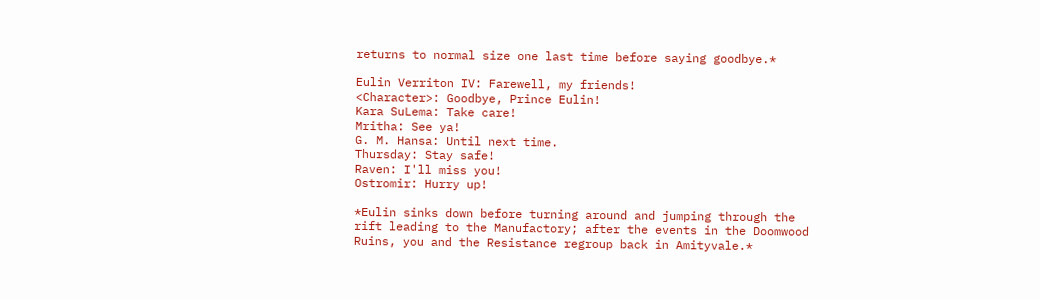returns to normal size one last time before saying goodbye.*

Eulin Verriton IV: Farewell, my friends!
<Character>: Goodbye, Prince Eulin!
Kara SuLema: Take care!
Mritha: See ya!
G. M. Hansa: Until next time.
Thursday: Stay safe!
Raven: I'll miss you!
Ostromir: Hurry up!

*Eulin sinks down before turning around and jumping through the rift leading to the Manufactory; after the events in the Doomwood Ruins, you and the Resistance regroup back in Amityvale.*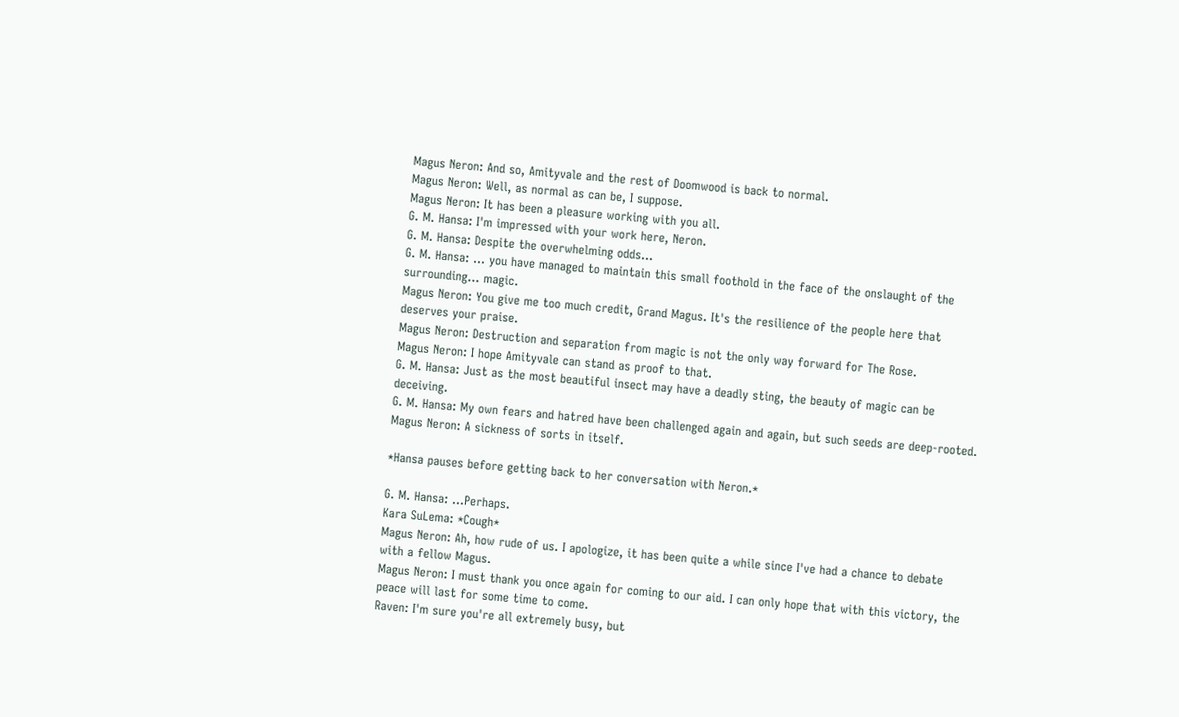Magus Neron: And so, Amityvale and the rest of Doomwood is back to normal.
Magus Neron: Well, as normal as can be, I suppose.
Magus Neron: It has been a pleasure working with you all.
G. M. Hansa: I'm impressed with your work here, Neron.
G. M. Hansa: Despite the overwhelming odds...
G. M. Hansa: ... you have managed to maintain this small foothold in the face of the onslaught of the surrounding... magic.
Magus Neron: You give me too much credit, Grand Magus. It's the resilience of the people here that deserves your praise.
Magus Neron: Destruction and separation from magic is not the only way forward for The Rose.
Magus Neron: I hope Amityvale can stand as proof to that.
G. M. Hansa: Just as the most beautiful insect may have a deadly sting, the beauty of magic can be deceiving.
G. M. Hansa: My own fears and hatred have been challenged again and again, but such seeds are deep-rooted.
Magus Neron: A sickness of sorts in itself.

*Hansa pauses before getting back to her conversation with Neron.*

G. M. Hansa: ...Perhaps.
Kara SuLema: *Cough*
Magus Neron: Ah, how rude of us. I apologize, it has been quite a while since I've had a chance to debate with a fellow Magus.
Magus Neron: I must thank you once again for coming to our aid. I can only hope that with this victory, the peace will last for some time to come.
Raven: I'm sure you're all extremely busy, but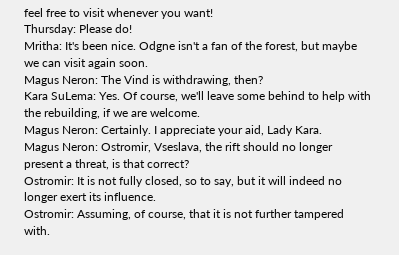feel free to visit whenever you want!
Thursday: Please do!
Mritha: It's been nice. Odgne isn't a fan of the forest, but maybe we can visit again soon.
Magus Neron: The Vind is withdrawing, then?
Kara SuLema: Yes. Of course, we'll leave some behind to help with the rebuilding, if we are welcome.
Magus Neron: Certainly. I appreciate your aid, Lady Kara.
Magus Neron: Ostromir, Vseslava, the rift should no longer present a threat, is that correct?
Ostromir: It is not fully closed, so to say, but it will indeed no longer exert its influence.
Ostromir: Assuming, of course, that it is not further tampered with.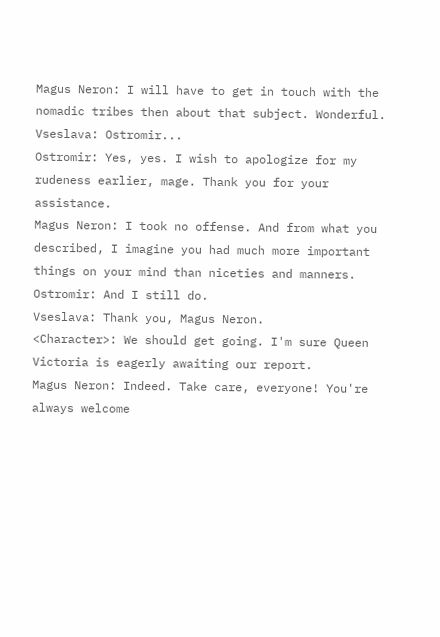Magus Neron: I will have to get in touch with the nomadic tribes then about that subject. Wonderful.
Vseslava: Ostromir...
Ostromir: Yes, yes. I wish to apologize for my rudeness earlier, mage. Thank you for your assistance.
Magus Neron: I took no offense. And from what you described, I imagine you had much more important things on your mind than niceties and manners.
Ostromir: And I still do.
Vseslava: Thank you, Magus Neron.
<Character>: We should get going. I'm sure Queen Victoria is eagerly awaiting our report.
Magus Neron: Indeed. Take care, everyone! You're always welcome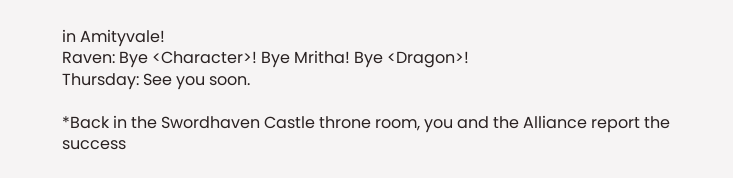in Amityvale!
Raven: Bye <Character>! Bye Mritha! Bye <Dragon>!
Thursday: See you soon.

*Back in the Swordhaven Castle throne room, you and the Alliance report the success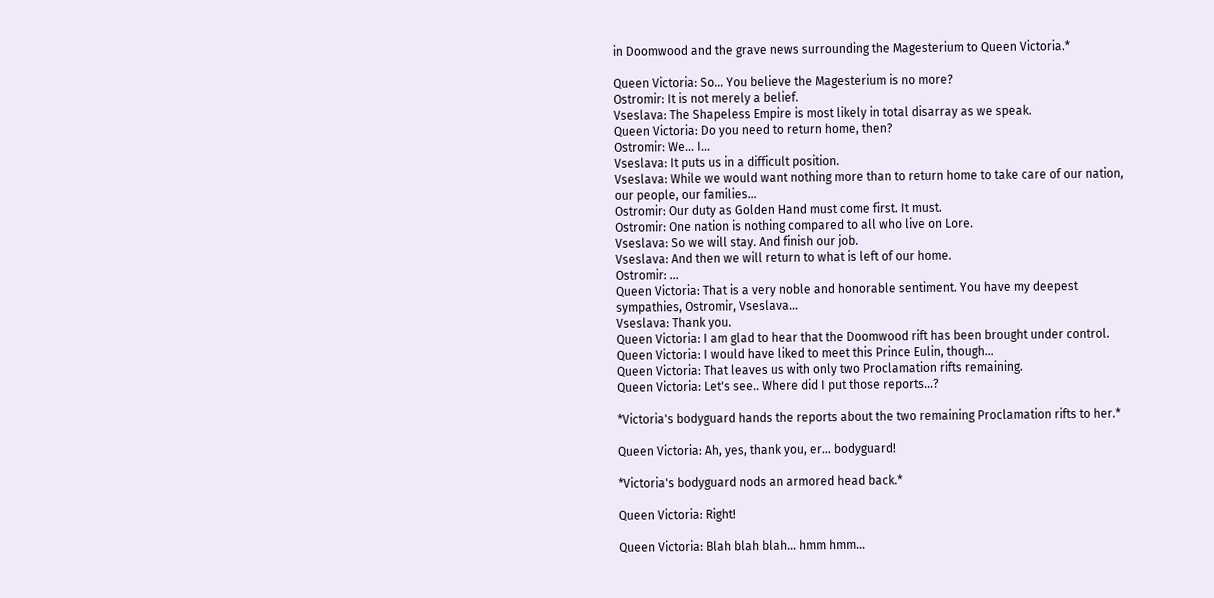in Doomwood and the grave news surrounding the Magesterium to Queen Victoria.*

Queen Victoria: So... You believe the Magesterium is no more?
Ostromir: It is not merely a belief.
Vseslava: The Shapeless Empire is most likely in total disarray as we speak.
Queen Victoria: Do you need to return home, then?
Ostromir: We... I...
Vseslava: It puts us in a difficult position.
Vseslava: While we would want nothing more than to return home to take care of our nation, our people, our families...
Ostromir: Our duty as Golden Hand must come first. It must.
Ostromir: One nation is nothing compared to all who live on Lore.
Vseslava: So we will stay. And finish our job.
Vseslava: And then we will return to what is left of our home.
Ostromir: ...
Queen Victoria: That is a very noble and honorable sentiment. You have my deepest sympathies, Ostromir, Vseslava...
Vseslava: Thank you.
Queen Victoria: I am glad to hear that the Doomwood rift has been brought under control.
Queen Victoria: I would have liked to meet this Prince Eulin, though...
Queen Victoria: That leaves us with only two Proclamation rifts remaining.
Queen Victoria: Let's see.. Where did I put those reports...?

*Victoria's bodyguard hands the reports about the two remaining Proclamation rifts to her.*

Queen Victoria: Ah, yes, thank you, er... bodyguard!

*Victoria's bodyguard nods an armored head back.*

Queen Victoria: Right!

Queen Victoria: Blah blah blah... hmm hmm...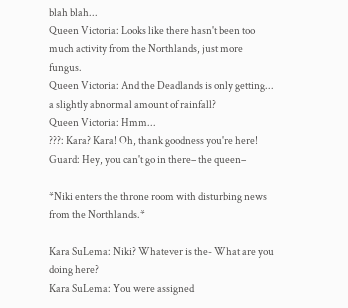blah blah...
Queen Victoria: Looks like there hasn't been too much activity from the Northlands, just more fungus.
Queen Victoria: And the Deadlands is only getting... a slightly abnormal amount of rainfall?
Queen Victoria: Hmm...
???: Kara? Kara! Oh, thank goodness you're here!
Guard: Hey, you can't go in there– the queen–

*Niki enters the throne room with disturbing news from the Northlands.*

Kara SuLema: Niki? Whatever is the- What are you doing here?
Kara SuLema: You were assigned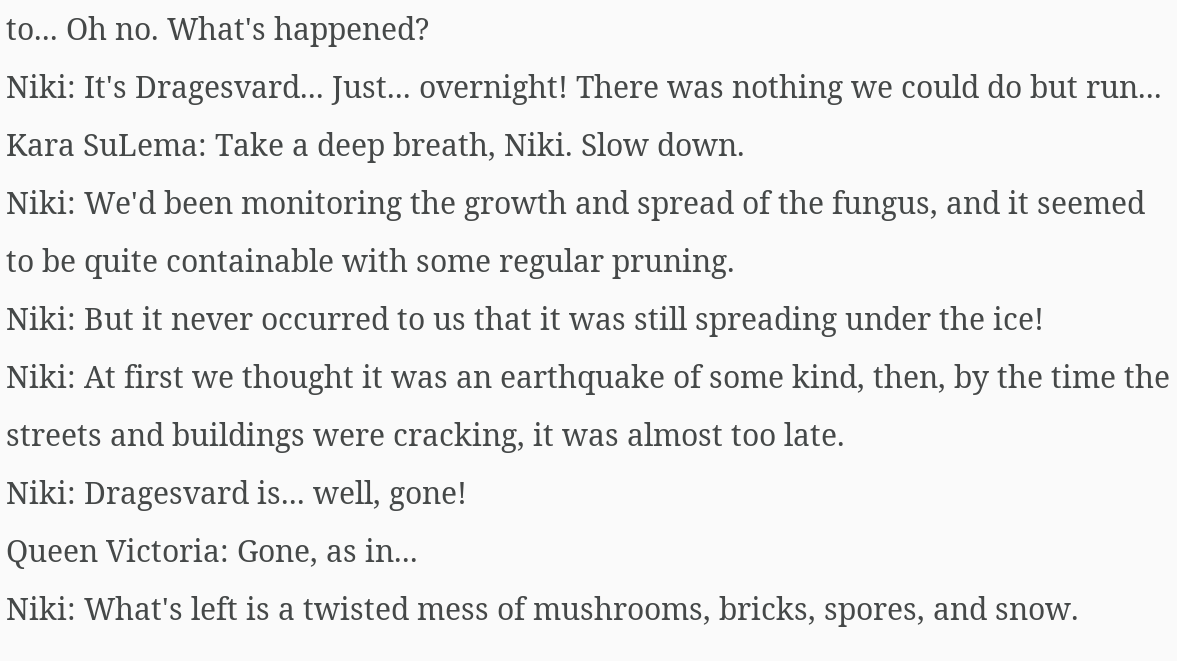to... Oh no. What's happened?
Niki: It's Dragesvard... Just... overnight! There was nothing we could do but run...
Kara SuLema: Take a deep breath, Niki. Slow down.
Niki: We'd been monitoring the growth and spread of the fungus, and it seemed to be quite containable with some regular pruning.
Niki: But it never occurred to us that it was still spreading under the ice!
Niki: At first we thought it was an earthquake of some kind, then, by the time the streets and buildings were cracking, it was almost too late.
Niki: Dragesvard is... well, gone!
Queen Victoria: Gone, as in...
Niki: What's left is a twisted mess of mushrooms, bricks, spores, and snow.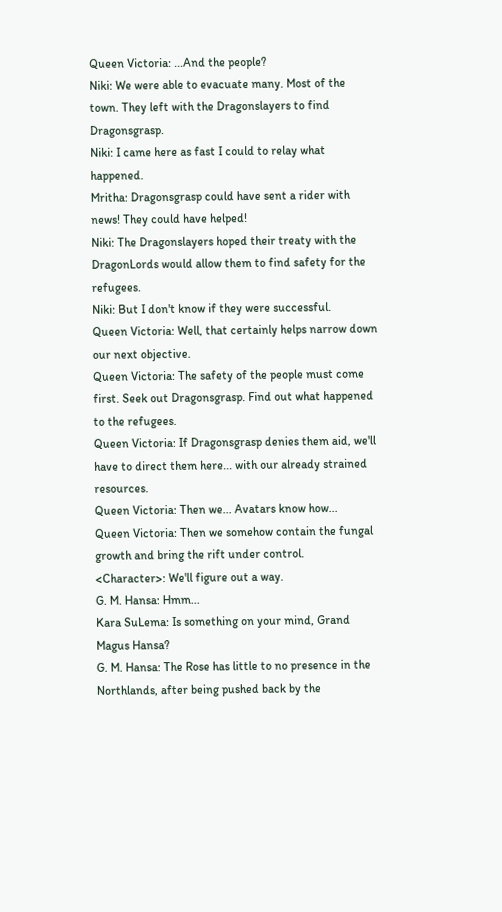Queen Victoria: ...And the people?
Niki: We were able to evacuate many. Most of the town. They left with the Dragonslayers to find Dragonsgrasp.
Niki: I came here as fast I could to relay what happened.
Mritha: Dragonsgrasp could have sent a rider with news! They could have helped!
Niki: The Dragonslayers hoped their treaty with the DragonLords would allow them to find safety for the refugees.
Niki: But I don't know if they were successful.
Queen Victoria: Well, that certainly helps narrow down our next objective.
Queen Victoria: The safety of the people must come first. Seek out Dragonsgrasp. Find out what happened to the refugees.
Queen Victoria: If Dragonsgrasp denies them aid, we'll have to direct them here... with our already strained resources.
Queen Victoria: Then we... Avatars know how...
Queen Victoria: Then we somehow contain the fungal growth and bring the rift under control.
<Character>: We'll figure out a way.
G. M. Hansa: Hmm...
Kara SuLema: Is something on your mind, Grand Magus Hansa?
G. M. Hansa: The Rose has little to no presence in the Northlands, after being pushed back by the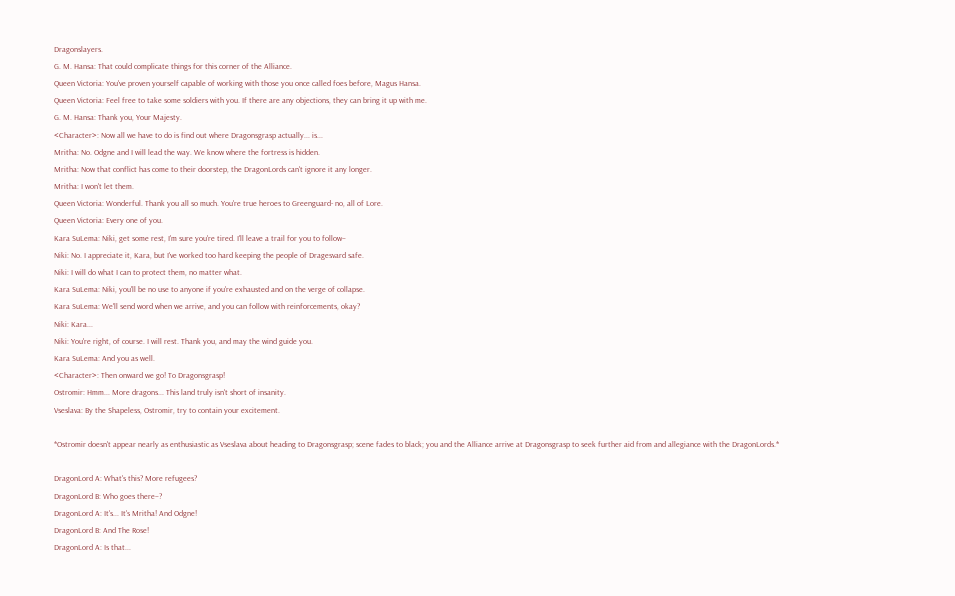Dragonslayers.
G. M. Hansa: That could complicate things for this corner of the Alliance.
Queen Victoria: You've proven yourself capable of working with those you once called foes before, Magus Hansa.
Queen Victoria: Feel free to take some soldiers with you. If there are any objections, they can bring it up with me.
G. M. Hansa: Thank you, Your Majesty.
<Character>: Now all we have to do is find out where Dragonsgrasp actually... is...
Mritha: No. Odgne and I will lead the way. We know where the fortress is hidden.
Mritha: Now that conflict has come to their doorstep, the DragonLords can't ignore it any longer.
Mritha: I won't let them.
Queen Victoria: Wonderful. Thank you all so much. You're true heroes to Greenguard- no, all of Lore.
Queen Victoria: Every one of you.
Kara SuLema: Niki, get some rest, I'm sure you're tired. I'll leave a trail for you to follow–
Niki: No. I appreciate it, Kara, but I've worked too hard keeping the people of Dragesvard safe.
Niki: I will do what I can to protect them, no matter what.
Kara SuLema: Niki, you'll be no use to anyone if you're exhausted and on the verge of collapse.
Kara SuLema: We'll send word when we arrive, and you can follow with reinforcements, okay?
Niki: Kara...
Niki: You're right, of course. I will rest. Thank you, and may the wind guide you.
Kara SuLema: And you as well.
<Character>: Then onward we go! To Dragonsgrasp!
Ostromir: Hmm... More dragons... This land truly isn't short of insanity.
Vseslava: By the Shapeless, Ostromir, try to contain your excitement.

*Ostromir doesn't appear nearly as enthusiastic as Vseslava about heading to Dragonsgrasp; scene fades to black; you and the Alliance arrive at Dragonsgrasp to seek further aid from and allegiance with the DragonLords.*

DragonLord A: What's this? More refugees?
DragonLord B: Who goes there–?
DragonLord A: It's... It's Mritha! And Odgne!
DragonLord B: And The Rose!
DragonLord A: Is that...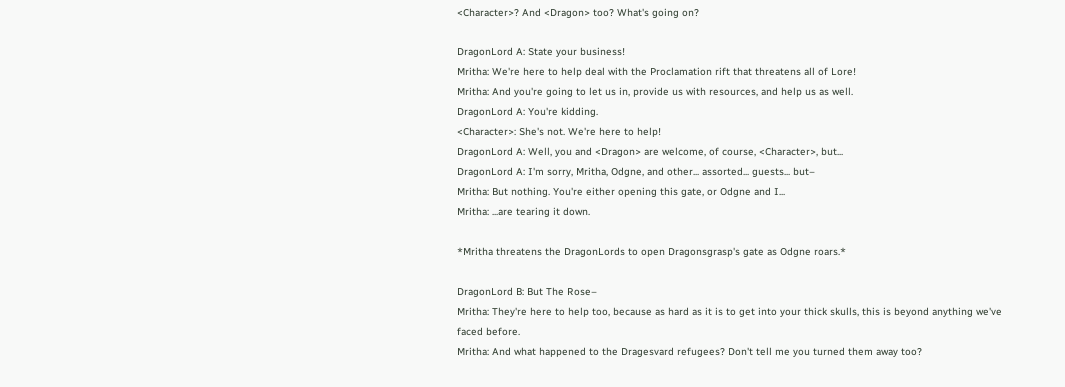<Character>? And <Dragon> too? What's going on?

DragonLord A: State your business!
Mritha: We're here to help deal with the Proclamation rift that threatens all of Lore!
Mritha: And you're going to let us in, provide us with resources, and help us as well.
DragonLord A: You're kidding.
<Character>: She's not. We're here to help!
DragonLord A: Well, you and <Dragon> are welcome, of course, <Character>, but...
DragonLord A: I'm sorry, Mritha, Odgne, and other... assorted... guests... but–
Mritha: But nothing. You're either opening this gate, or Odgne and I...
Mritha: ...are tearing it down.

*Mritha threatens the DragonLords to open Dragonsgrasp's gate as Odgne roars.*

DragonLord B: But The Rose–
Mritha: They're here to help too, because as hard as it is to get into your thick skulls, this is beyond anything we've faced before.
Mritha: And what happened to the Dragesvard refugees? Don't tell me you turned them away too?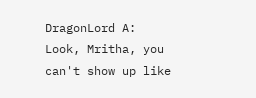DragonLord A: Look, Mritha, you can't show up like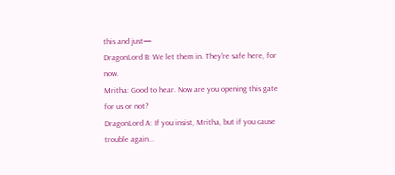this and just—
DragonLord B: We let them in. They're safe here, for now.
Mritha: Good to hear. Now are you opening this gate for us or not?
DragonLord A: If you insist, Mritha, but if you cause trouble again...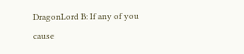DragonLord B: If any of you cause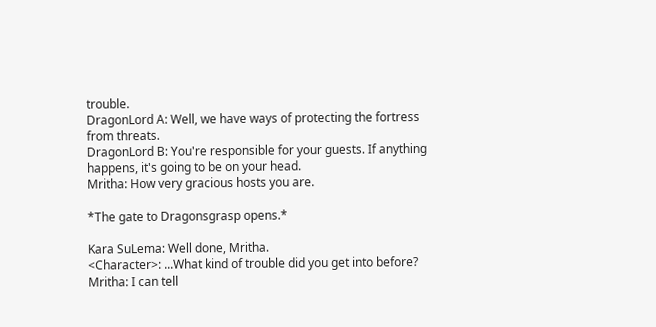trouble.
DragonLord A: Well, we have ways of protecting the fortress from threats.
DragonLord B: You're responsible for your guests. If anything happens, it's going to be on your head.
Mritha: How very gracious hosts you are.

*The gate to Dragonsgrasp opens.*

Kara SuLema: Well done, Mritha.
<Character>: ...What kind of trouble did you get into before?
Mritha: I can tell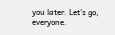you later. Let's go, everyone.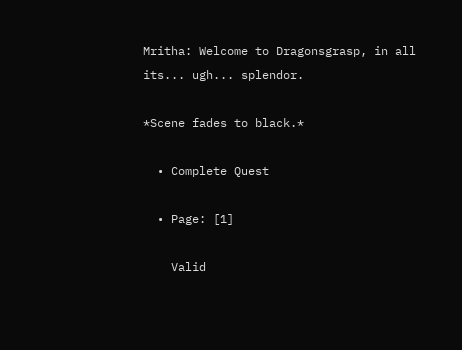Mritha: Welcome to Dragonsgrasp, in all its... ugh... splendor.

*Scene fades to black.*

  • Complete Quest

  • Page: [1]

    Valid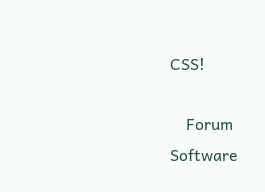CSS!

    Forum Software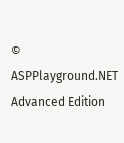© ASPPlayground.NET Advanced Edition